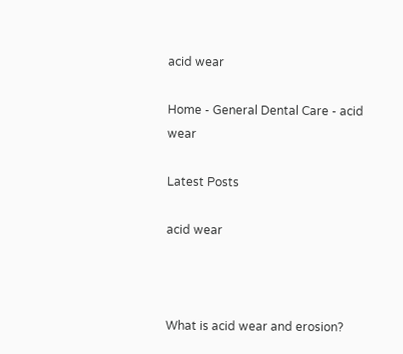acid wear

Home - General Dental Care - acid wear

Latest Posts

acid wear



What is acid wear and erosion?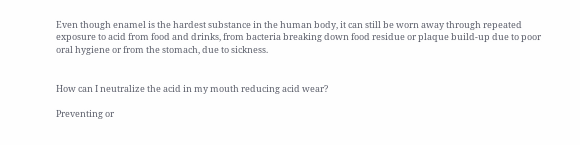Even though enamel is the hardest substance in the human body, it can still be worn away through repeated exposure to acid from food and drinks, from bacteria breaking down food residue or plaque build-up due to poor oral hygiene or from the stomach, due to sickness.


How can I neutralize the acid in my mouth reducing acid wear?

Preventing or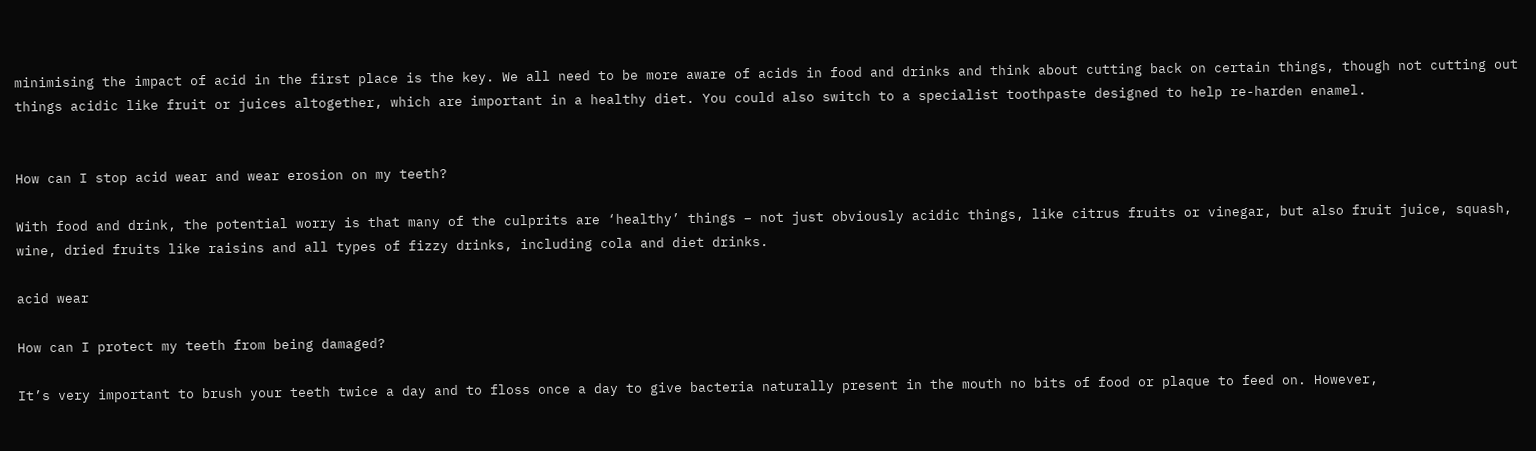minimising the impact of acid in the first place is the key. We all need to be more aware of acids in food and drinks and think about cutting back on certain things, though not cutting out things acidic like fruit or juices altogether, which are important in a healthy diet. You could also switch to a specialist toothpaste designed to help re-harden enamel.


How can I stop acid wear and wear erosion on my teeth?

With food and drink, the potential worry is that many of the culprits are ‘healthy’ things – not just obviously acidic things, like citrus fruits or vinegar, but also fruit juice, squash, wine, dried fruits like raisins and all types of fizzy drinks, including cola and diet drinks.

acid wear

How can I protect my teeth from being damaged?

It’s very important to brush your teeth twice a day and to floss once a day to give bacteria naturally present in the mouth no bits of food or plaque to feed on. However,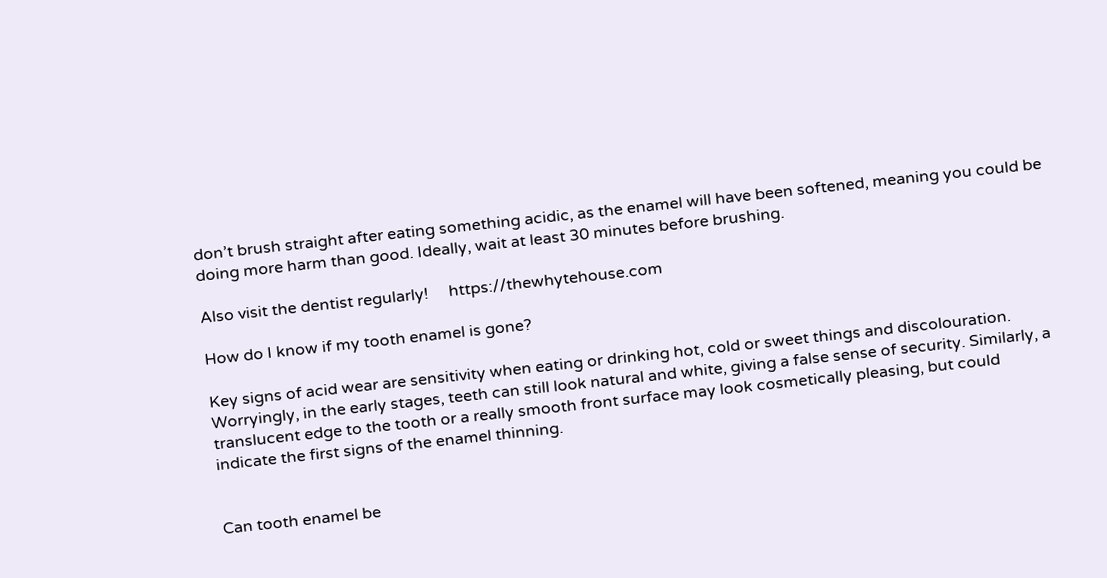don’t brush straight after eating something acidic, as the enamel will have been softened, meaning you could be doing more harm than good. Ideally, wait at least 30 minutes before brushing.

Also visit the dentist regularly!     https://thewhytehouse.com

How do I know if my tooth enamel is gone?

Key signs of acid wear are sensitivity when eating or drinking hot, cold or sweet things and discolouration. Worryingly, in the early stages, teeth can still look natural and white, giving a false sense of security. Similarly, a translucent edge to the tooth or a really smooth front surface may look cosmetically pleasing, but could indicate the first signs of the enamel thinning.


Can tooth enamel be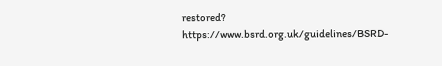restored? https://www.bsrd.org.uk/guidelines/BSRD-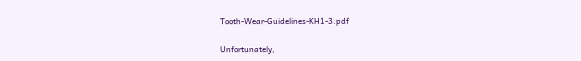Tooth-Wear-Guidelines-KH1-3.pdf

Unfortunately,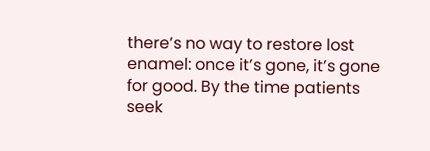there’s no way to restore lost enamel: once it’s gone, it’s gone for good. By the time patients seek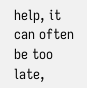help, it can often be too late,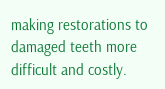making restorations to damaged teeth more difficult and costly.